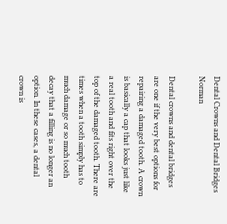Dental Crowns and Dental Bridges Norman

Dental crowns and dental bridges are one if the very best options for repairing a damaged tooth. A crown is basically a cap that looks just like a real tooth and fits right over the top of the damaged tooth. There are times when a tooth simply has to much damage or so much tooth decay that a filling is no longer an option. In these cases, a dental crown is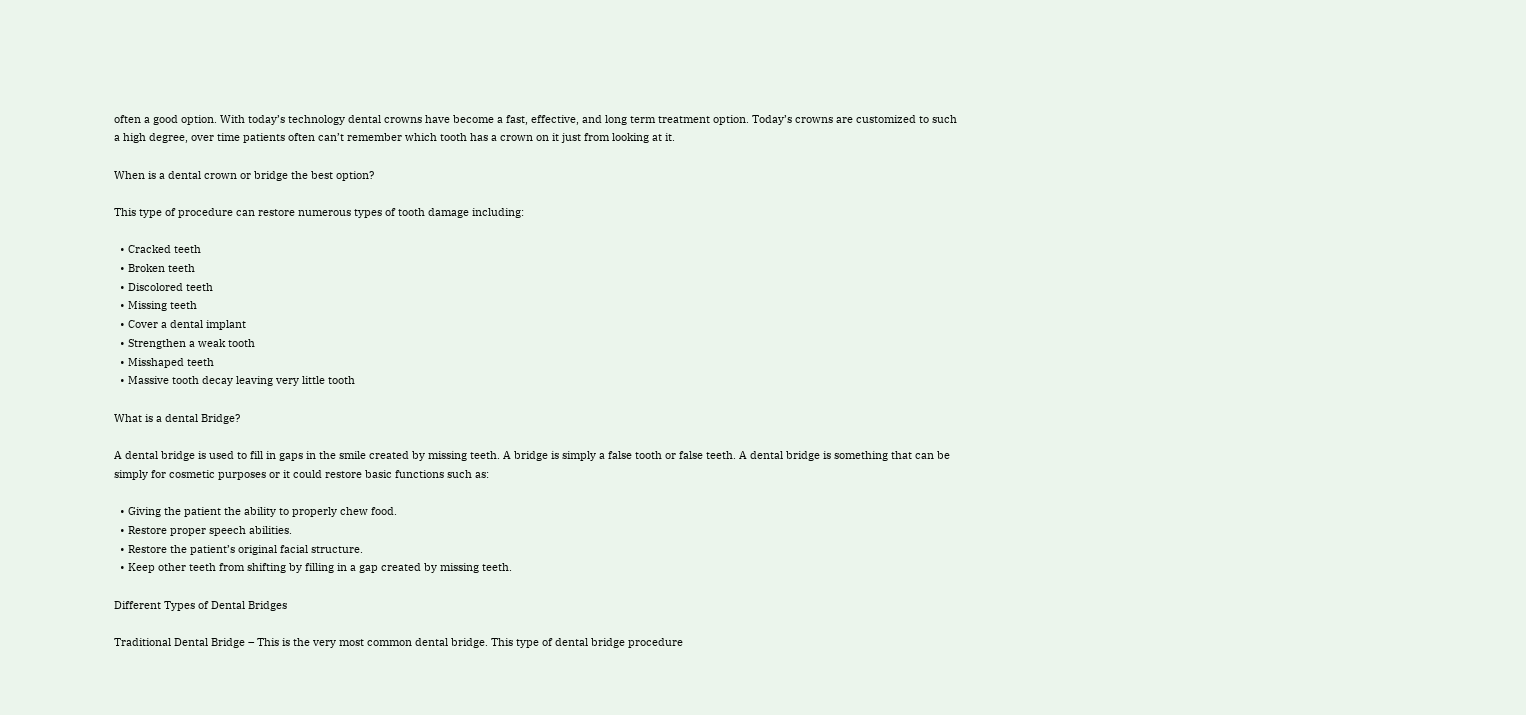often a good option. With today’s technology dental crowns have become a fast, effective, and long term treatment option. Today’s crowns are customized to such a high degree, over time patients often can’t remember which tooth has a crown on it just from looking at it.

When is a dental crown or bridge the best option?

This type of procedure can restore numerous types of tooth damage including:

  • Cracked teeth
  • Broken teeth
  • Discolored teeth
  • Missing teeth
  • Cover a dental implant
  • Strengthen a weak tooth
  • Misshaped teeth
  • Massive tooth decay leaving very little tooth

What is a dental Bridge?

A dental bridge is used to fill in gaps in the smile created by missing teeth. A bridge is simply a false tooth or false teeth. A dental bridge is something that can be simply for cosmetic purposes or it could restore basic functions such as:

  • Giving the patient the ability to properly chew food.
  • Restore proper speech abilities.
  • Restore the patient’s original facial structure.
  • Keep other teeth from shifting by filling in a gap created by missing teeth.

Different Types of Dental Bridges

Traditional Dental Bridge – This is the very most common dental bridge. This type of dental bridge procedure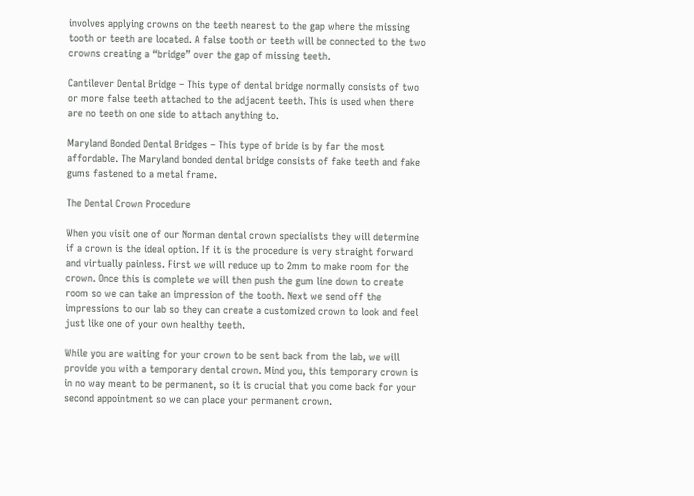involves applying crowns on the teeth nearest to the gap where the missing tooth or teeth are located. A false tooth or teeth will be connected to the two crowns creating a “bridge” over the gap of missing teeth.

Cantilever Dental Bridge – This type of dental bridge normally consists of two or more false teeth attached to the adjacent teeth. This is used when there are no teeth on one side to attach anything to.

Maryland Bonded Dental Bridges – This type of bride is by far the most affordable. The Maryland bonded dental bridge consists of fake teeth and fake gums fastened to a metal frame.

The Dental Crown Procedure

When you visit one of our Norman dental crown specialists they will determine if a crown is the ideal option. If it is the procedure is very straight forward and virtually painless. First we will reduce up to 2mm to make room for the crown. Once this is complete we will then push the gum line down to create room so we can take an impression of the tooth. Next we send off the impressions to our lab so they can create a customized crown to look and feel just like one of your own healthy teeth.

While you are waiting for your crown to be sent back from the lab, we will provide you with a temporary dental crown. Mind you, this temporary crown is in no way meant to be permanent, so it is crucial that you come back for your second appointment so we can place your permanent crown.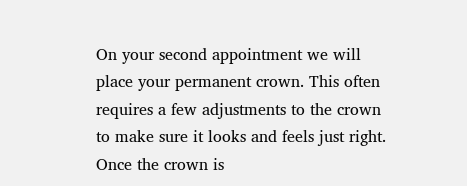On your second appointment we will place your permanent crown. This often requires a few adjustments to the crown to make sure it looks and feels just right. Once the crown is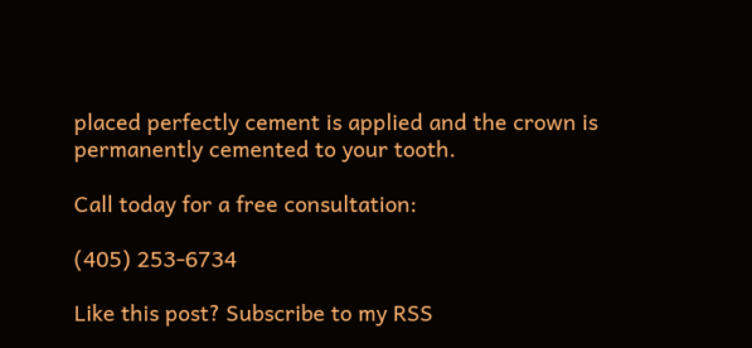placed perfectly cement is applied and the crown is permanently cemented to your tooth.

Call today for a free consultation:

(405) 253-6734

Like this post? Subscribe to my RSS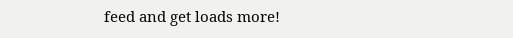feed and get loads more!